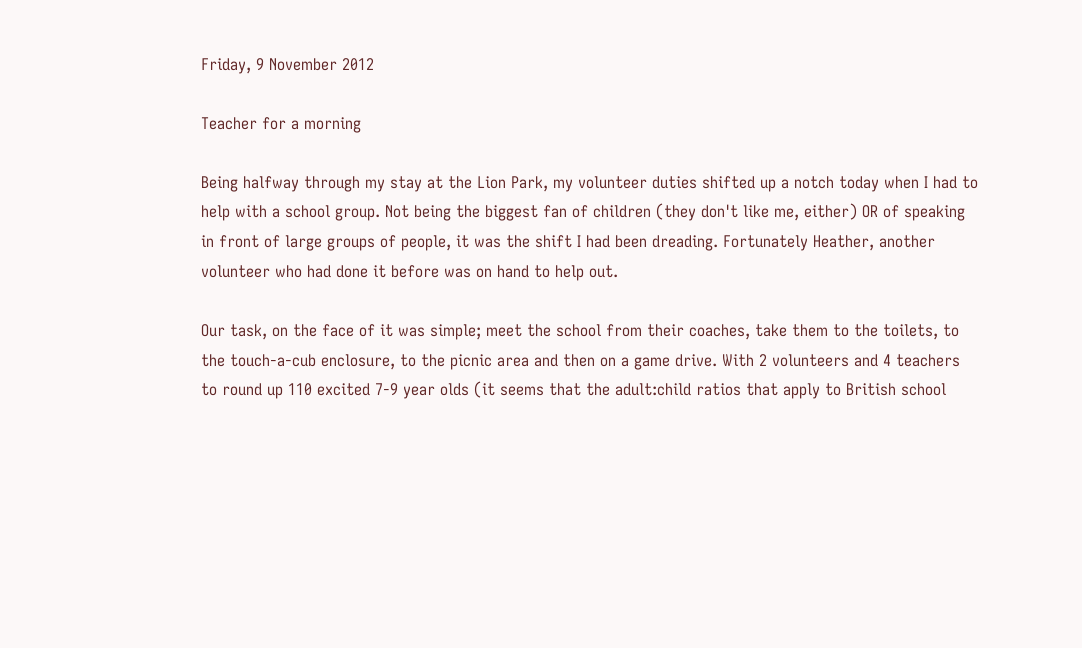Friday, 9 November 2012

Teacher for a morning

Being halfway through my stay at the Lion Park, my volunteer duties shifted up a notch today when I had to help with a school group. Not being the biggest fan of children (they don't like me, either) OR of speaking in front of large groups of people, it was the shift I had been dreading. Fortunately Heather, another volunteer who had done it before was on hand to help out.

Our task, on the face of it was simple; meet the school from their coaches, take them to the toilets, to the touch-a-cub enclosure, to the picnic area and then on a game drive. With 2 volunteers and 4 teachers to round up 110 excited 7-9 year olds (it seems that the adult:child ratios that apply to British school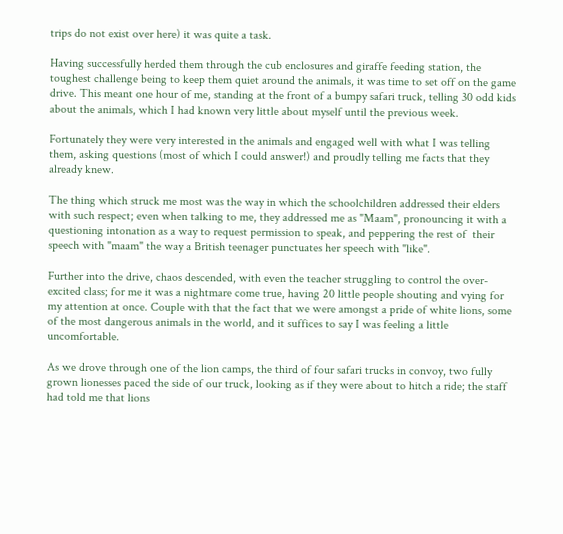trips do not exist over here) it was quite a task.

Having successfully herded them through the cub enclosures and giraffe feeding station, the toughest challenge being to keep them quiet around the animals, it was time to set off on the game drive. This meant one hour of me, standing at the front of a bumpy safari truck, telling 30 odd kids about the animals, which I had known very little about myself until the previous week.

Fortunately they were very interested in the animals and engaged well with what I was telling them, asking questions (most of which I could answer!) and proudly telling me facts that they already knew.

The thing which struck me most was the way in which the schoolchildren addressed their elders with such respect; even when talking to me, they addressed me as "Maam", pronouncing it with a questioning intonation as a way to request permission to speak, and peppering the rest of  their speech with "maam" the way a British teenager punctuates her speech with "like".

Further into the drive, chaos descended, with even the teacher struggling to control the over-excited class; for me it was a nightmare come true, having 20 little people shouting and vying for my attention at once. Couple with that the fact that we were amongst a pride of white lions, some of the most dangerous animals in the world, and it suffices to say I was feeling a little uncomfortable.

As we drove through one of the lion camps, the third of four safari trucks in convoy, two fully grown lionesses paced the side of our truck, looking as if they were about to hitch a ride; the staff had told me that lions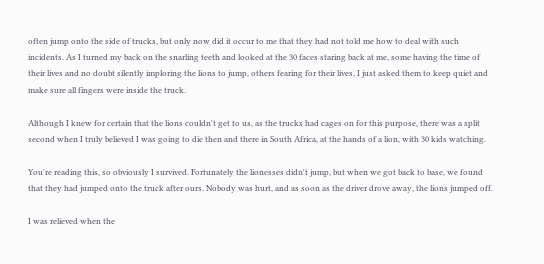often jump onto the side of trucks, but only now did it occur to me that they had not told me how to deal with such incidents. As I turned my back on the snarling teeth and looked at the 30 faces staring back at me, some having the time of their lives and no doubt silently imploring the lions to jump, others fearing for their lives, I just asked them to keep quiet and make sure all fingers were inside the truck.

Although I knew for certain that the lions couldn't get to us, as the trucks had cages on for this purpose, there was a split second when I truly believed I was going to die then and there in South Africa, at the hands of a lion, with 30 kids watching.

You're reading this, so obviously I survived. Fortunately the lionesses didn't jump, but when we got back to base, we found that they had jumped onto the truck after ours. Nobody was hurt, and as soon as the driver drove away, the lions jumped off.

I was relieved when the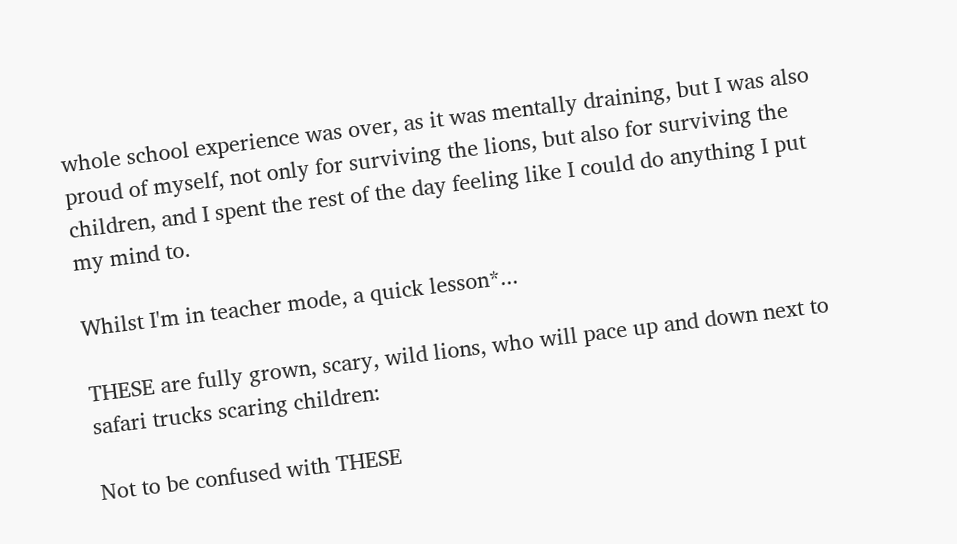whole school experience was over, as it was mentally draining, but I was also proud of myself, not only for surviving the lions, but also for surviving the children, and I spent the rest of the day feeling like I could do anything I put my mind to.

Whilst I'm in teacher mode, a quick lesson*...

THESE are fully grown, scary, wild lions, who will pace up and down next to safari trucks scaring children:

Not to be confused with THESE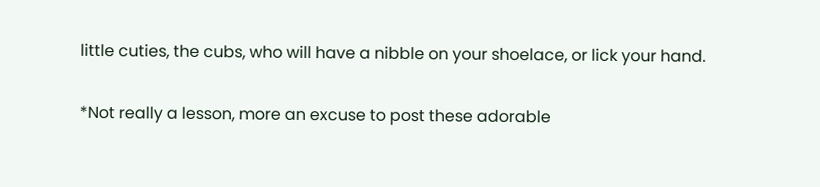little cuties, the cubs, who will have a nibble on your shoelace, or lick your hand.

*Not really a lesson, more an excuse to post these adorable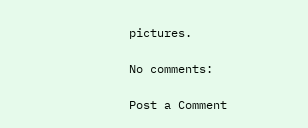pictures.

No comments:

Post a Comment